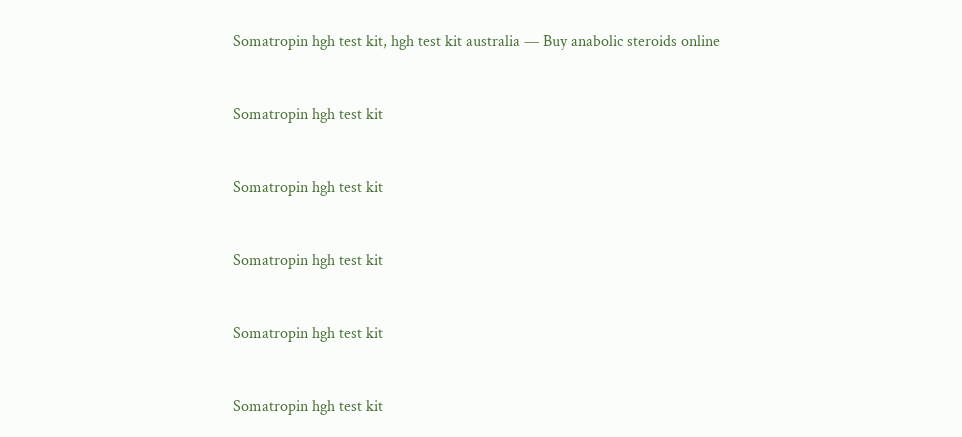Somatropin hgh test kit, hgh test kit australia — Buy anabolic steroids online


Somatropin hgh test kit


Somatropin hgh test kit


Somatropin hgh test kit


Somatropin hgh test kit


Somatropin hgh test kit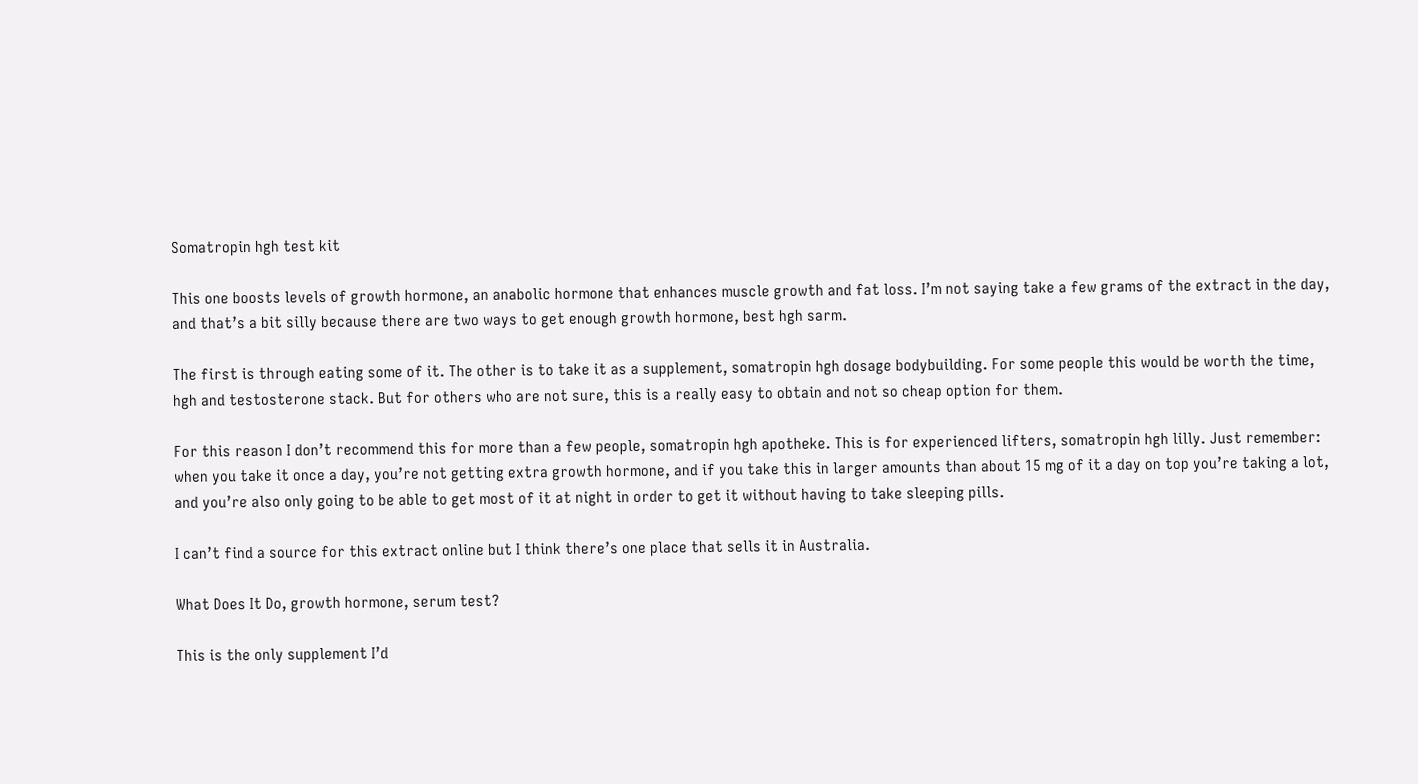Somatropin hgh test kit

This one boosts levels of growth hormone, an anabolic hormone that enhances muscle growth and fat loss. I’m not saying take a few grams of the extract in the day, and that’s a bit silly because there are two ways to get enough growth hormone, best hgh sarm.

The first is through eating some of it. The other is to take it as a supplement, somatropin hgh dosage bodybuilding. For some people this would be worth the time, hgh and testosterone stack. But for others who are not sure, this is a really easy to obtain and not so cheap option for them.

For this reason I don’t recommend this for more than a few people, somatropin hgh apotheke. This is for experienced lifters, somatropin hgh lilly. Just remember: when you take it once a day, you’re not getting extra growth hormone, and if you take this in larger amounts than about 15 mg of it a day on top you’re taking a lot, and you’re also only going to be able to get most of it at night in order to get it without having to take sleeping pills.

I can’t find a source for this extract online but I think there’s one place that sells it in Australia.

What Does It Do, growth hormone, serum test?

This is the only supplement I’d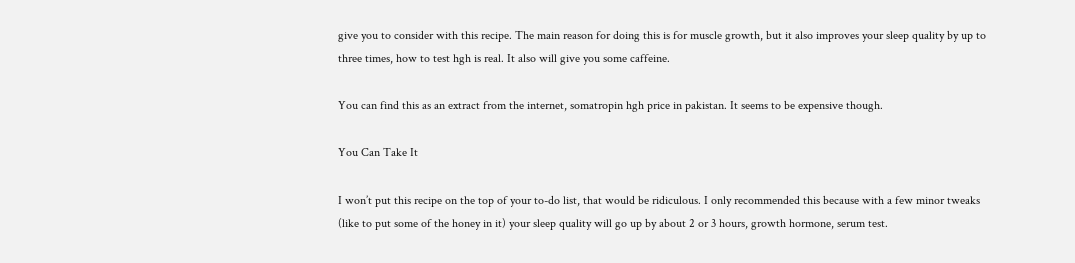give you to consider with this recipe. The main reason for doing this is for muscle growth, but it also improves your sleep quality by up to three times, how to test hgh is real. It also will give you some caffeine.

You can find this as an extract from the internet, somatropin hgh price in pakistan. It seems to be expensive though.

You Can Take It

I won’t put this recipe on the top of your to-do list, that would be ridiculous. I only recommended this because with a few minor tweaks (like to put some of the honey in it) your sleep quality will go up by about 2 or 3 hours, growth hormone, serum test.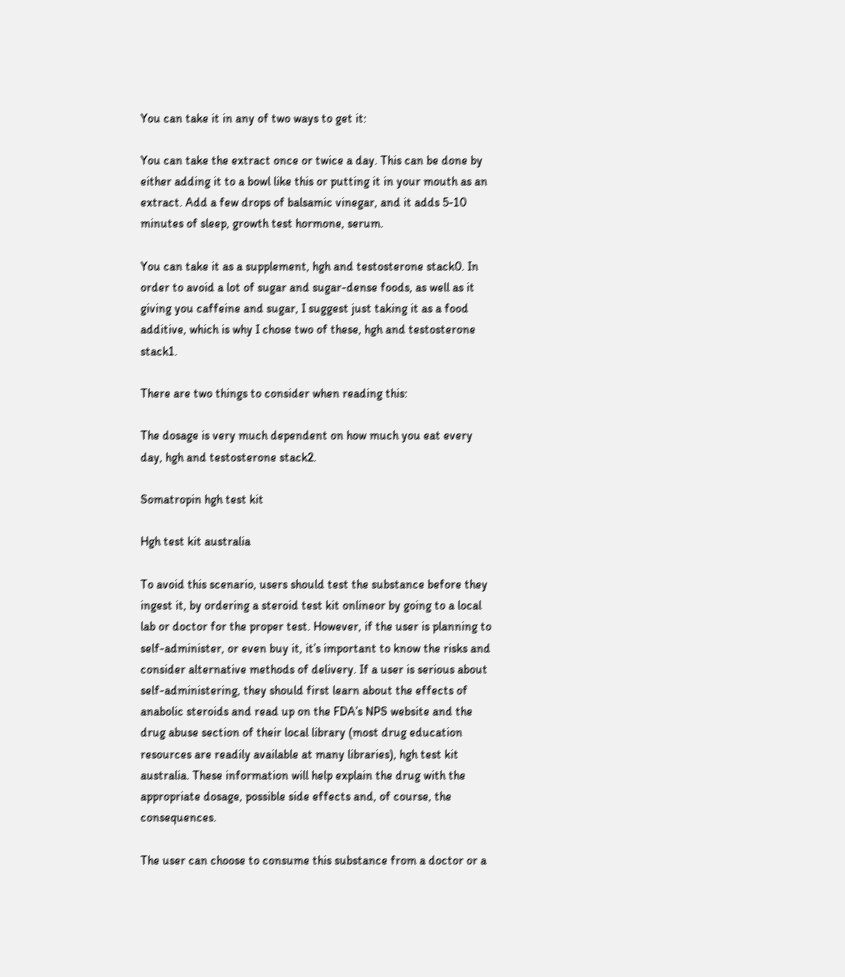You can take it in any of two ways to get it:

You can take the extract once or twice a day. This can be done by either adding it to a bowl like this or putting it in your mouth as an extract. Add a few drops of balsamic vinegar, and it adds 5-10 minutes of sleep, growth test hormone, serum.

You can take it as a supplement, hgh and testosterone stack0. In order to avoid a lot of sugar and sugar-dense foods, as well as it giving you caffeine and sugar, I suggest just taking it as a food additive, which is why I chose two of these, hgh and testosterone stack1.

There are two things to consider when reading this:

The dosage is very much dependent on how much you eat every day, hgh and testosterone stack2.

Somatropin hgh test kit

Hgh test kit australia

To avoid this scenario, users should test the substance before they ingest it, by ordering a steroid test kit onlineor by going to a local lab or doctor for the proper test. However, if the user is planning to self-administer, or even buy it, it’s important to know the risks and consider alternative methods of delivery. If a user is serious about self-administering, they should first learn about the effects of anabolic steroids and read up on the FDA’s NPS website and the drug abuse section of their local library (most drug education resources are readily available at many libraries), hgh test kit australia. These information will help explain the drug with the appropriate dosage, possible side effects and, of course, the consequences.

The user can choose to consume this substance from a doctor or a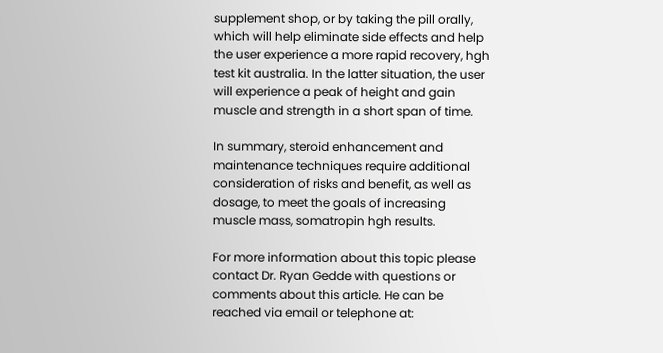supplement shop, or by taking the pill orally, which will help eliminate side effects and help the user experience a more rapid recovery, hgh test kit australia. In the latter situation, the user will experience a peak of height and gain muscle and strength in a short span of time.

In summary, steroid enhancement and maintenance techniques require additional consideration of risks and benefit, as well as dosage, to meet the goals of increasing muscle mass, somatropin hgh results.

For more information about this topic please contact Dr. Ryan Gedde with questions or comments about this article. He can be reached via email or telephone at: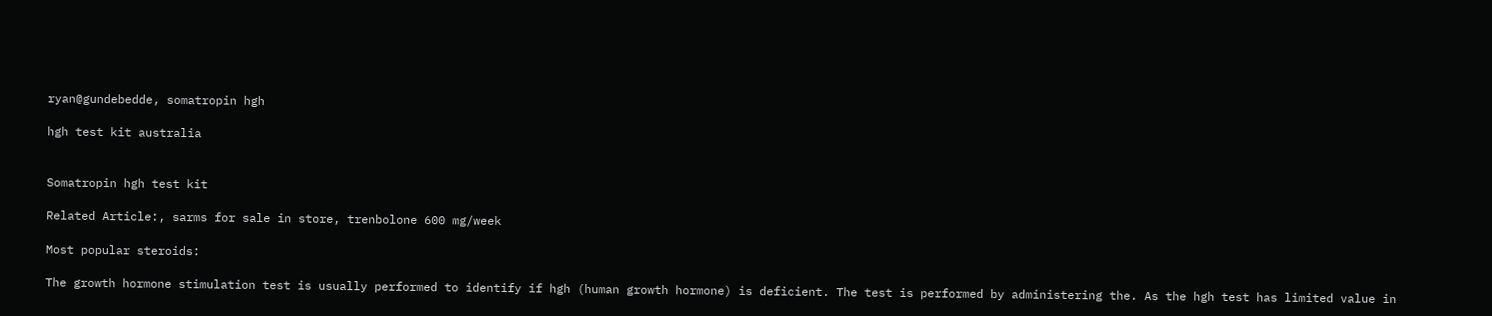ryan@gundebedde, somatropin hgh

hgh test kit australia


Somatropin hgh test kit

Related Article:, sarms for sale in store, trenbolone 600 mg/week

Most popular steroids:

The growth hormone stimulation test is usually performed to identify if hgh (human growth hormone) is deficient. The test is performed by administering the. As the hgh test has limited value in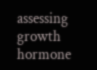assessing growth hormone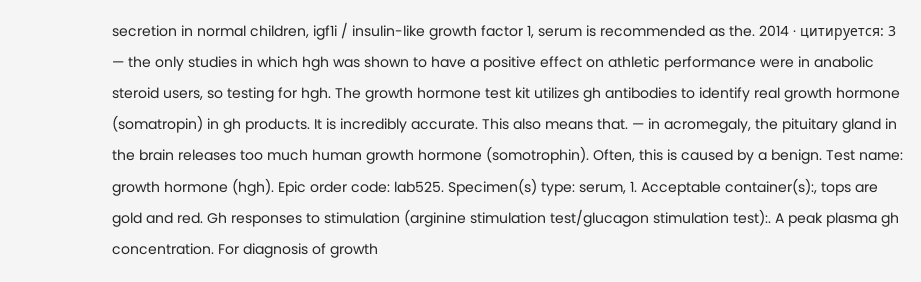secretion in normal children, igf1i / insulin-like growth factor 1, serum is recommended as the. 2014 · цитируется: 3 — the only studies in which hgh was shown to have a positive effect on athletic performance were in anabolic steroid users, so testing for hgh. The growth hormone test kit utilizes gh antibodies to identify real growth hormone (somatropin) in gh products. It is incredibly accurate. This also means that. — in acromegaly, the pituitary gland in the brain releases too much human growth hormone (somotrophin). Often, this is caused by a benign. Test name: growth hormone (hgh). Epic order code: lab525. Specimen(s) type: serum, 1. Acceptable container(s):, tops are gold and red. Gh responses to stimulation (arginine stimulation test/glucagon stimulation test):. A peak plasma gh concentration. For diagnosis of growth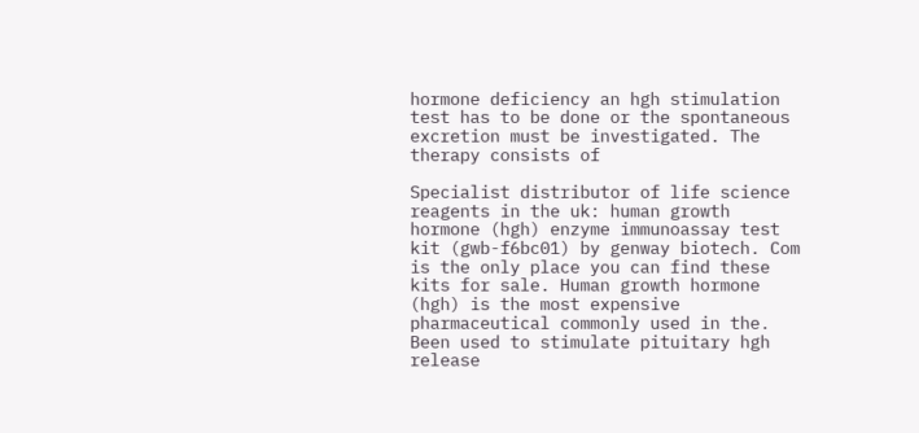hormone deficiency an hgh stimulation test has to be done or the spontaneous excretion must be investigated. The therapy consists of

Specialist distributor of life science reagents in the uk: human growth hormone (hgh) enzyme immunoassay test kit (gwb-f6bc01) by genway biotech. Com is the only place you can find these kits for sale. Human growth hormone (hgh) is the most expensive pharmaceutical commonly used in the. Been used to stimulate pituitary hgh release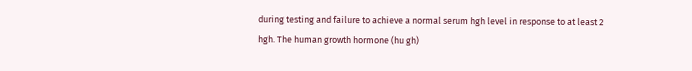during testing and failure to achieve a normal serum hgh level in response to at least 2 hgh. The human growth hormone (hu gh)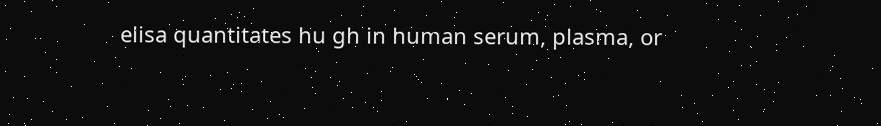elisa quantitates hu gh in human serum, plasma, or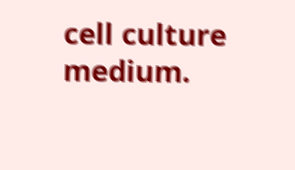cell culture medium.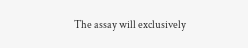The assay will exclusively